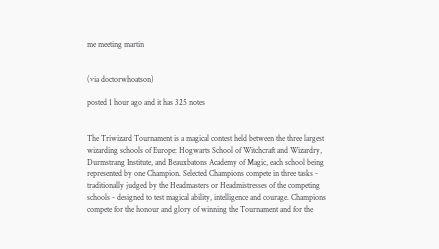me meeting martin


(via doctorwhoatson)

posted 1 hour ago and it has 325 notes


The Triwizard Tournament is a magical contest held between the three largest wizarding schools of Europe: Hogwarts School of Witchcraft and Wizardry, Durmstrang Institute, and Beauxbatons Academy of Magic, each school being represented by one Champion. Selected Champions compete in three tasks - traditionally judged by the Headmasters or Headmistresses of the competing schools - designed to test magical ability, intelligence and courage. Champions compete for the honour and glory of winning the Tournament and for the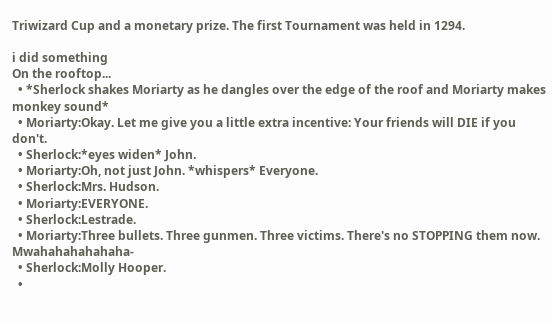Triwizard Cup and a monetary prize. The first Tournament was held in 1294.

i did something
On the rooftop...
  • *Sherlock shakes Moriarty as he dangles over the edge of the roof and Moriarty makes monkey sound*
  • Moriarty:Okay. Let me give you a little extra incentive: Your friends will DIE if you don't.
  • Sherlock:*eyes widen* John.
  • Moriarty:Oh, not just John. *whispers* Everyone.
  • Sherlock:Mrs. Hudson.
  • Moriarty:EVERYONE.
  • Sherlock:Lestrade.
  • Moriarty:Three bullets. Three gunmen. Three victims. There's no STOPPING them now. Mwahahahahahaha-
  • Sherlock:Molly Hooper.
  •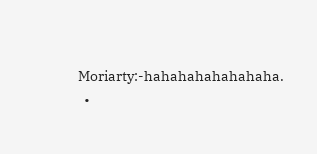Moriarty:-hahahahahahahaha.
  •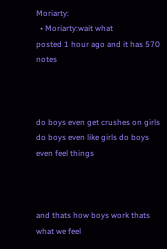Moriarty:
  • Moriarty:wait what
posted 1 hour ago and it has 570 notes



do boys even get crushes on girls do boys even like girls do boys even feel things



and thats how boys work thats what we feel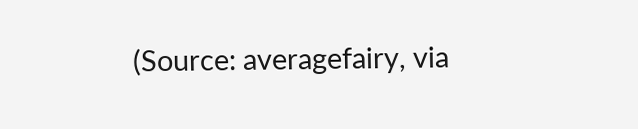(Source: averagefairy, via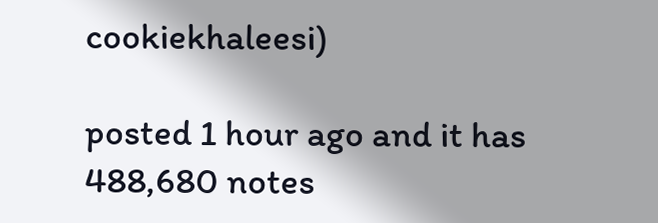cookiekhaleesi)

posted 1 hour ago and it has 488,680 notes